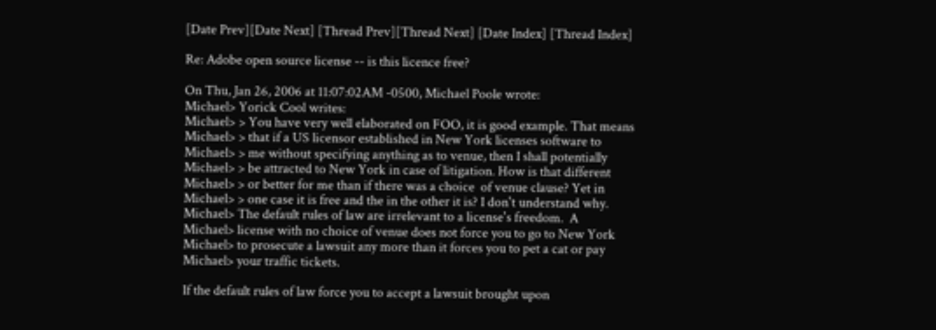[Date Prev][Date Next] [Thread Prev][Thread Next] [Date Index] [Thread Index]

Re: Adobe open source license -- is this licence free?

On Thu, Jan 26, 2006 at 11:07:02AM -0500, Michael Poole wrote:
Michael> Yorick Cool writes:
Michael> > You have very well elaborated on FOO, it is good example. That means
Michael> > that if a US licensor established in New York licenses software to
Michael> > me without specifying anything as to venue, then I shall potentially
Michael> > be attracted to New York in case of litigation. How is that different
Michael> > or better for me than if there was a choice  of venue clause? Yet in
Michael> > one case it is free and the in the other it is? I don't understand why.
Michael> The default rules of law are irrelevant to a license's freedom.  A
Michael> license with no choice of venue does not force you to go to New York
Michael> to prosecute a lawsuit any more than it forces you to pet a cat or pay
Michael> your traffic tickets.

If the default rules of law force you to accept a lawsuit brought upon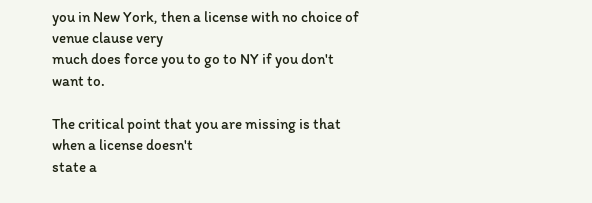you in New York, then a license with no choice of venue clause very
much does force you to go to NY if you don't want to.

The critical point that you are missing is that when a license doesn't
state a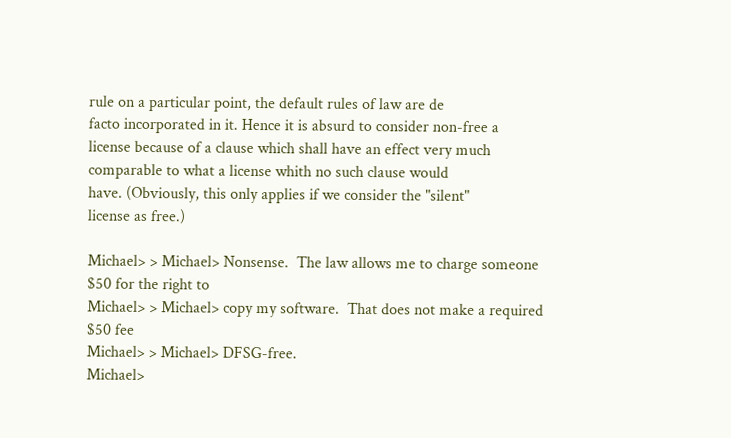rule on a particular point, the default rules of law are de
facto incorporated in it. Hence it is absurd to consider non-free a
license because of a clause which shall have an effect very much
comparable to what a license whith no such clause would
have. (Obviously, this only applies if we consider the "silent"
license as free.)

Michael> > Michael> Nonsense.  The law allows me to charge someone $50 for the right to
Michael> > Michael> copy my software.  That does not make a required $50 fee
Michael> > Michael> DFSG-free.
Michael>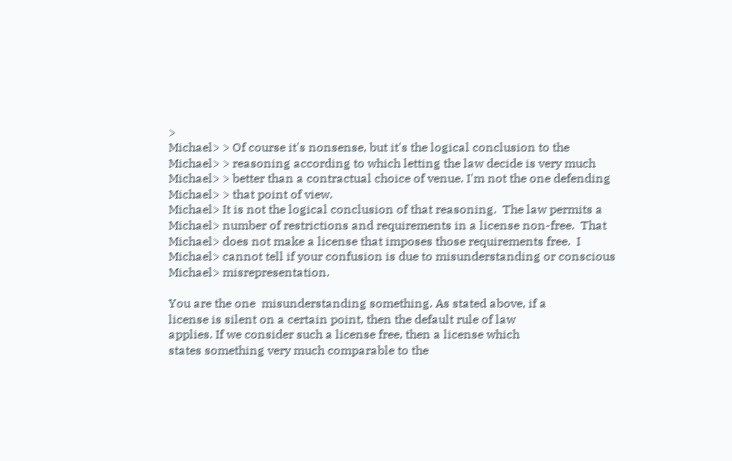>
Michael> > Of course it's nonsense, but it's the logical conclusion to the
Michael> > reasoning according to which letting the law decide is very much
Michael> > better than a contractual choice of venue. I'm not the one defending
Michael> > that point of view.
Michael> It is not the logical conclusion of that reasoning.  The law permits a
Michael> number of restrictions and requirements in a license non-free.  That
Michael> does not make a license that imposes those requirements free.  I
Michael> cannot tell if your confusion is due to misunderstanding or conscious
Michael> misrepresentation.

You are the one  misunderstanding something. As stated above, if a
license is silent on a certain point, then the default rule of law
applies. If we consider such a license free, then a license which
states something very much comparable to the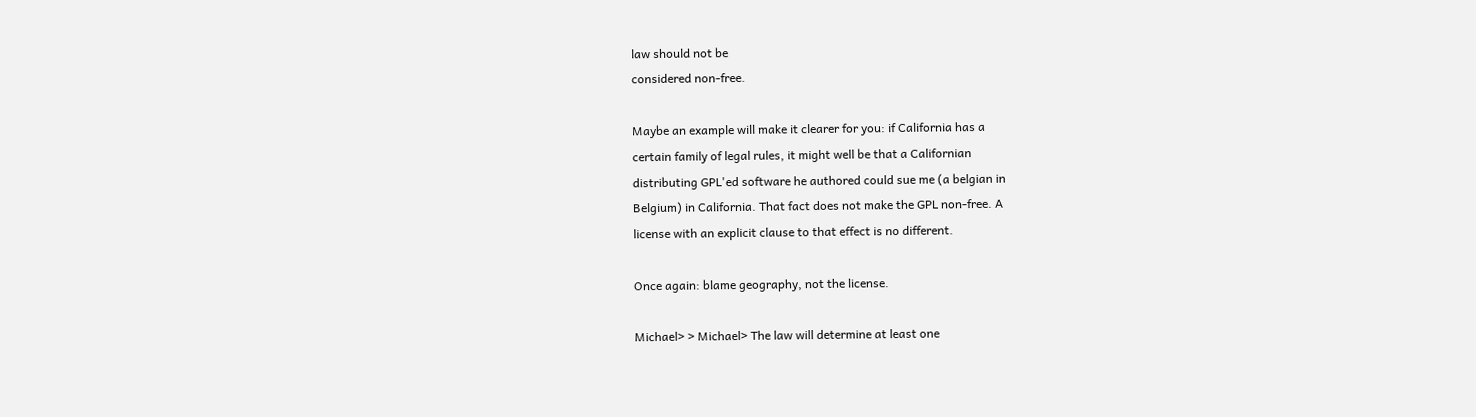law should not be
considered non-free.

Maybe an example will make it clearer for you: if California has a
certain family of legal rules, it might well be that a Californian
distributing GPL'ed software he authored could sue me (a belgian in
Belgium) in California. That fact does not make the GPL non-free. A
license with an explicit clause to that effect is no different.

Once again: blame geography, not the license.

Michael> > Michael> The law will determine at least one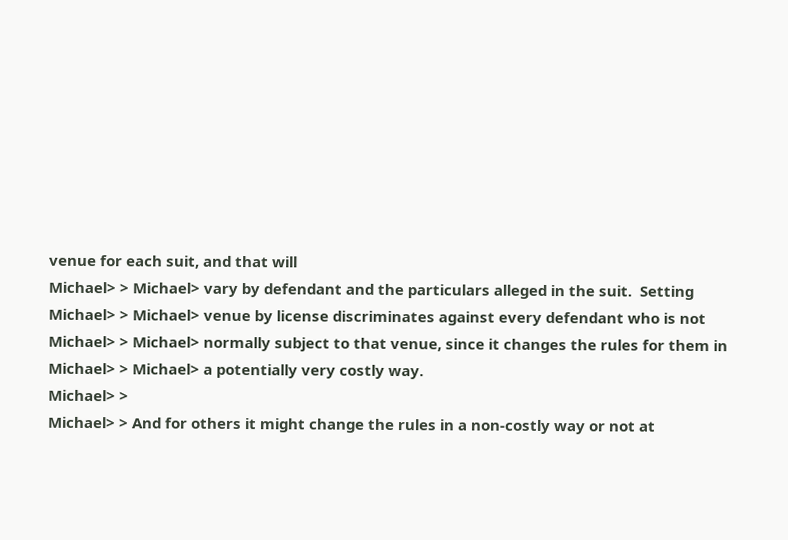venue for each suit, and that will
Michael> > Michael> vary by defendant and the particulars alleged in the suit.  Setting
Michael> > Michael> venue by license discriminates against every defendant who is not
Michael> > Michael> normally subject to that venue, since it changes the rules for them in
Michael> > Michael> a potentially very costly way.
Michael> >
Michael> > And for others it might change the rules in a non-costly way or not at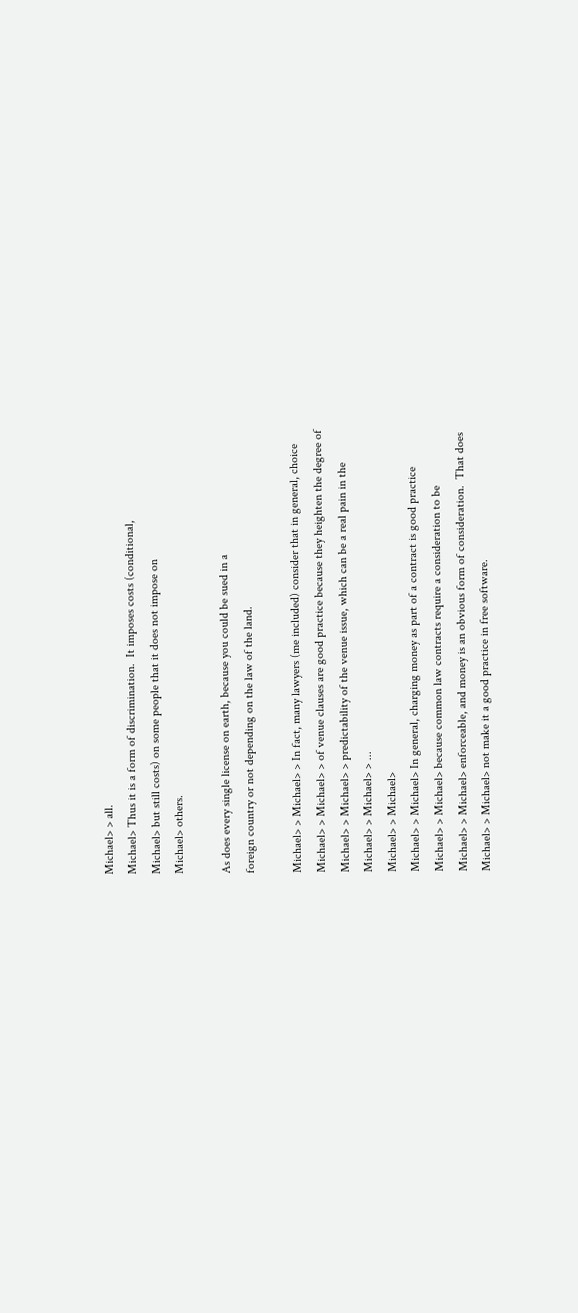Michael> > all.
Michael> Thus it is a form of discrimination.  It imposes costs (conditional,
Michael> but still costs) on some people that it does not impose on
Michael> others.

As does every single license on earth, because you could be sued in a
foreign country or not depending on the law of the land.

Michael> > Michael> > In fact, many lawyers (me included) consider that in general, choice
Michael> > Michael> > of venue clauses are good practice because they heighten the degree of
Michael> > Michael> > predictability of the venue issue, which can be a real pain in the
Michael> > Michael> > ...
Michael> > Michael>
Michael> > Michael> In general, charging money as part of a contract is good practice
Michael> > Michael> because common law contracts require a consideration to be
Michael> > Michael> enforceable, and money is an obvious form of consideration.  That does
Michael> > Michael> not make it a good practice in free software.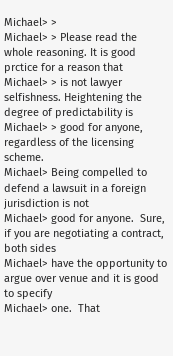Michael> >
Michael> > Please read the whole reasoning. It is good prctice for a reason that
Michael> > is not lawyer selfishness. Heightening the degree of predictability is
Michael> > good for anyone, regardless of the licensing scheme.
Michael> Being compelled to defend a lawsuit in a foreign jurisdiction is not
Michael> good for anyone.  Sure, if you are negotiating a contract, both sides
Michael> have the opportunity to argue over venue and it is good to specify
Michael> one.  That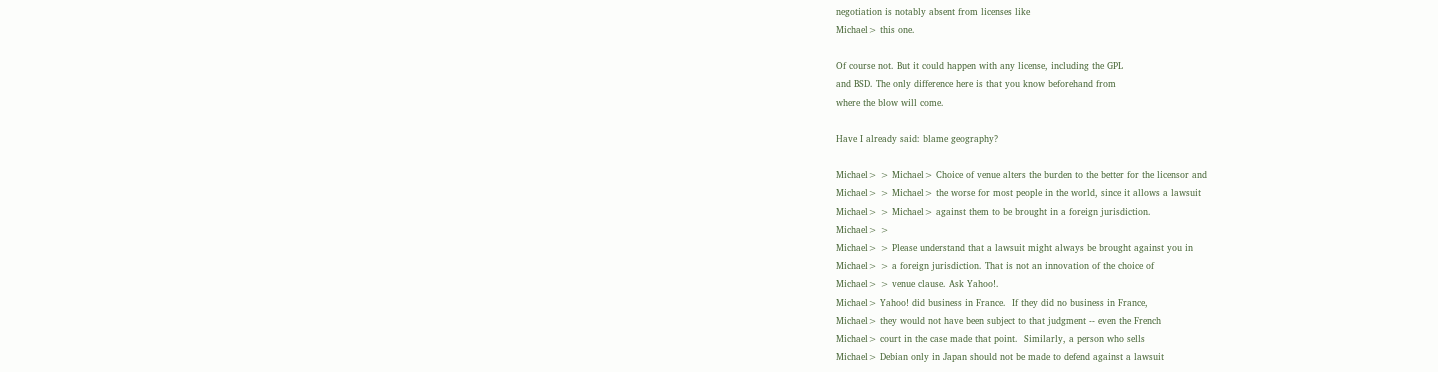negotiation is notably absent from licenses like
Michael> this one.

Of course not. But it could happen with any license, including the GPL
and BSD. The only difference here is that you know beforehand from
where the blow will come.

Have I already said: blame geography?

Michael> > Michael> Choice of venue alters the burden to the better for the licensor and
Michael> > Michael> the worse for most people in the world, since it allows a lawsuit
Michael> > Michael> against them to be brought in a foreign jurisdiction.
Michael> >
Michael> > Please understand that a lawsuit might always be brought against you in
Michael> > a foreign jurisdiction. That is not an innovation of the choice of
Michael> > venue clause. Ask Yahoo!.
Michael> Yahoo! did business in France.  If they did no business in France,
Michael> they would not have been subject to that judgment -- even the French
Michael> court in the case made that point.  Similarly, a person who sells
Michael> Debian only in Japan should not be made to defend against a lawsuit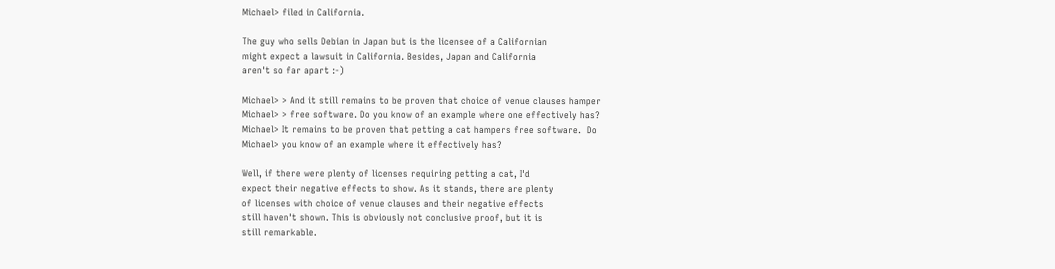Michael> filed in California.

The guy who sells Debian in Japan but is the licensee of a Californian
might expect a lawsuit in California. Besides, Japan and California
aren't so far apart :-)

Michael> > And it still remains to be proven that choice of venue clauses hamper
Michael> > free software. Do you know of an example where one effectively has?
Michael> It remains to be proven that petting a cat hampers free software.  Do
Michael> you know of an example where it effectively has?

Well, if there were plenty of licenses requiring petting a cat, I'd
expect their negative effects to show. As it stands, there are plenty
of licenses with choice of venue clauses and their negative effects
still haven't shown. This is obviously not conclusive proof, but it is
still remarkable.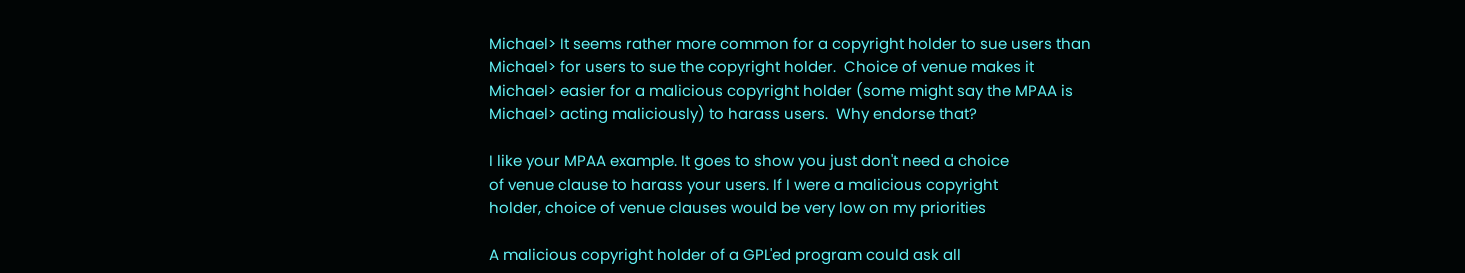Michael> It seems rather more common for a copyright holder to sue users than
Michael> for users to sue the copyright holder.  Choice of venue makes it
Michael> easier for a malicious copyright holder (some might say the MPAA is
Michael> acting maliciously) to harass users.  Why endorse that?

I like your MPAA example. It goes to show you just don't need a choice
of venue clause to harass your users. If I were a malicious copyright
holder, choice of venue clauses would be very low on my priorities

A malicious copyright holder of a GPL'ed program could ask all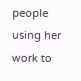people
using her work to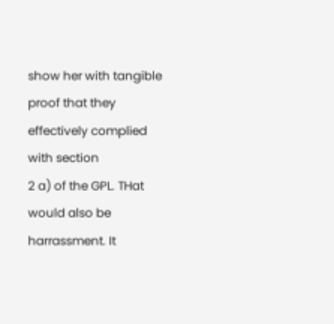show her with tangible proof that they effectively complied with section
2 a) of the GPL. THat would also be harrassment. It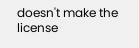doesn't make the
license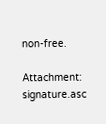non-free.

Attachment: signature.asc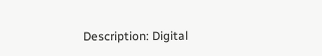Description: Digital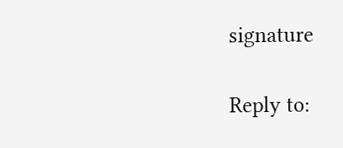signature

Reply to: